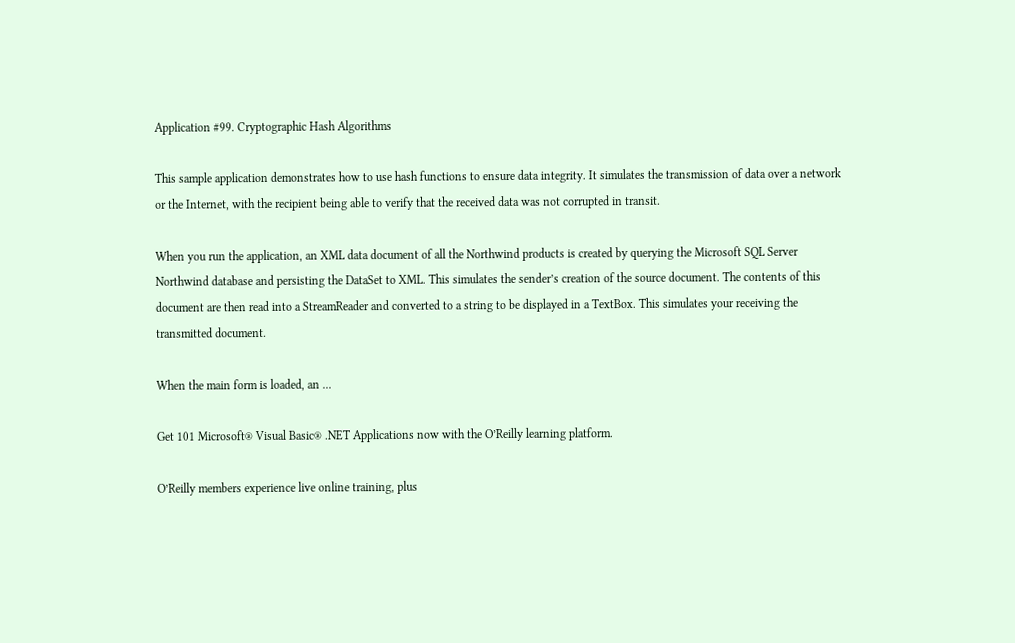Application #99. Cryptographic Hash Algorithms

This sample application demonstrates how to use hash functions to ensure data integrity. It simulates the transmission of data over a network or the Internet, with the recipient being able to verify that the received data was not corrupted in transit.

When you run the application, an XML data document of all the Northwind products is created by querying the Microsoft SQL Server Northwind database and persisting the DataSet to XML. This simulates the sender’s creation of the source document. The contents of this document are then read into a StreamReader and converted to a string to be displayed in a TextBox. This simulates your receiving the transmitted document.

When the main form is loaded, an ...

Get 101 Microsoft® Visual Basic® .NET Applications now with the O’Reilly learning platform.

O’Reilly members experience live online training, plus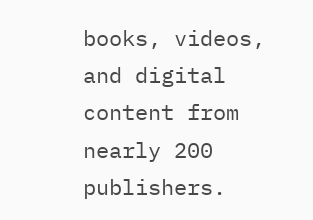books, videos, and digital content from nearly 200 publishers.